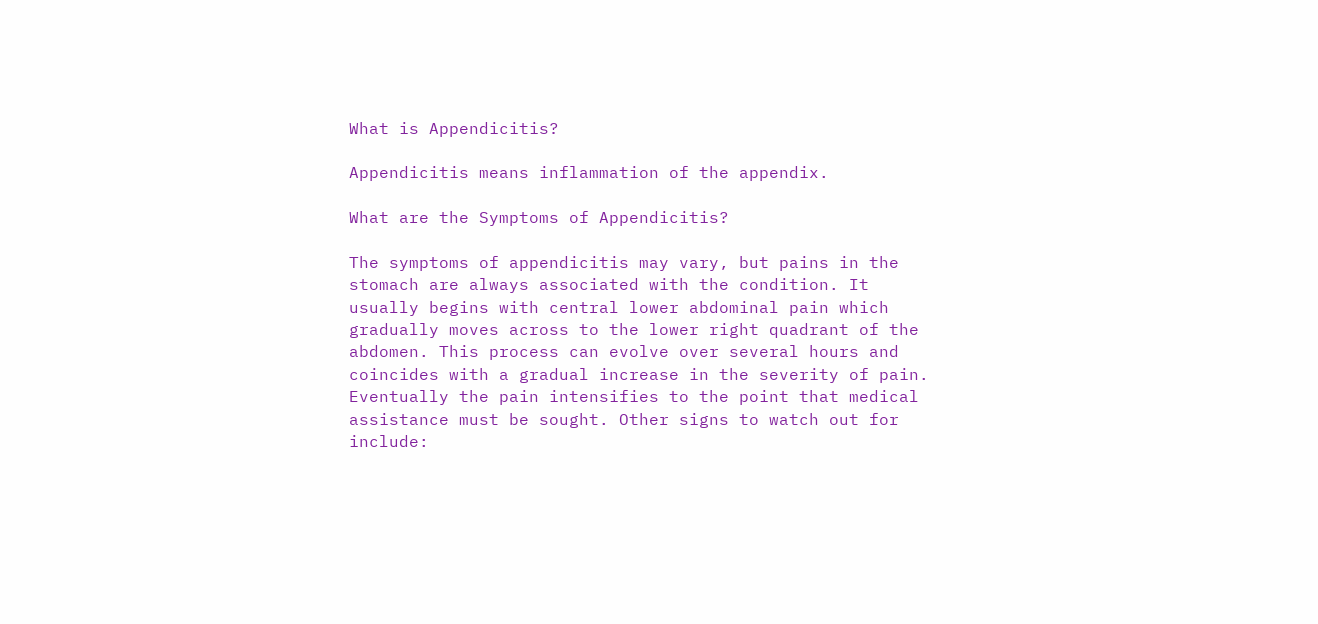What is Appendicitis?

Appendicitis means inflammation of the appendix.

What are the Symptoms of Appendicitis?

The symptoms of appendicitis may vary, but pains in the stomach are always associated with the condition. It usually begins with central lower abdominal pain which gradually moves across to the lower right quadrant of the abdomen. This process can evolve over several hours and coincides with a gradual increase in the severity of pain. Eventually the pain intensifies to the point that medical assistance must be sought. Other signs to watch out for include: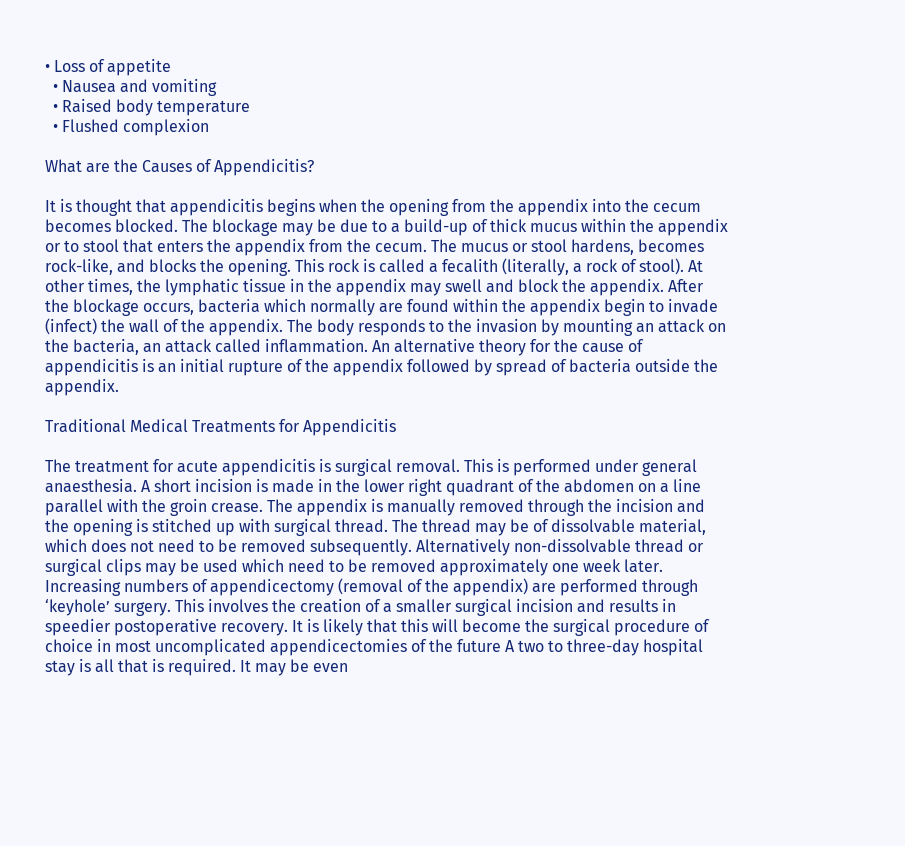• Loss of appetite
  • Nausea and vomiting
  • Raised body temperature
  • Flushed complexion

What are the Causes of Appendicitis?

It is thought that appendicitis begins when the opening from the appendix into the cecum becomes blocked. The blockage may be due to a build-up of thick mucus within the appendix or to stool that enters the appendix from the cecum. The mucus or stool hardens, becomes rock-like, and blocks the opening. This rock is called a fecalith (literally, a rock of stool). At other times, the lymphatic tissue in the appendix may swell and block the appendix. After the blockage occurs, bacteria which normally are found within the appendix begin to invade (infect) the wall of the appendix. The body responds to the invasion by mounting an attack on the bacteria, an attack called inflammation. An alternative theory for the cause of appendicitis is an initial rupture of the appendix followed by spread of bacteria outside the appendix.

Traditional Medical Treatments for Appendicitis

The treatment for acute appendicitis is surgical removal. This is performed under general anaesthesia. A short incision is made in the lower right quadrant of the abdomen on a line parallel with the groin crease. The appendix is manually removed through the incision and the opening is stitched up with surgical thread. The thread may be of dissolvable material, which does not need to be removed subsequently. Alternatively non-dissolvable thread or surgical clips may be used which need to be removed approximately one week later. Increasing numbers of appendicectomy (removal of the appendix) are performed through ‘keyhole’ surgery. This involves the creation of a smaller surgical incision and results in speedier postoperative recovery. It is likely that this will become the surgical procedure of choice in most uncomplicated appendicectomies of the future A two to three-day hospital stay is all that is required. It may be even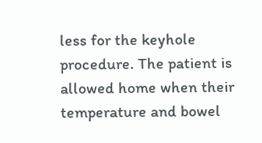less for the keyhole procedure. The patient is allowed home when their temperature and bowel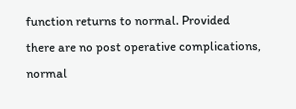function returns to normal. Provided there are no post operative complications, normal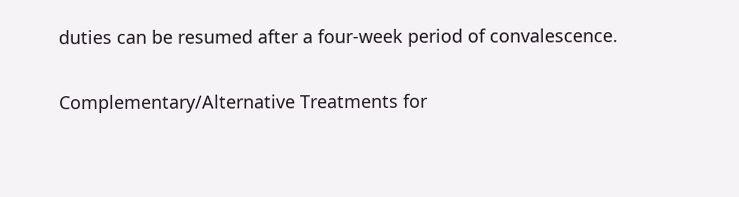duties can be resumed after a four-week period of convalescence.

Complementary/Alternative Treatments for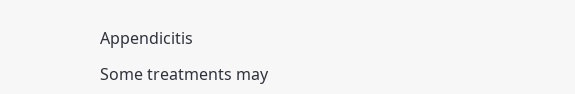Appendicitis

Some treatments may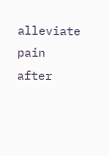alleviate pain after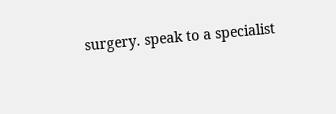surgery. speak to a specialist